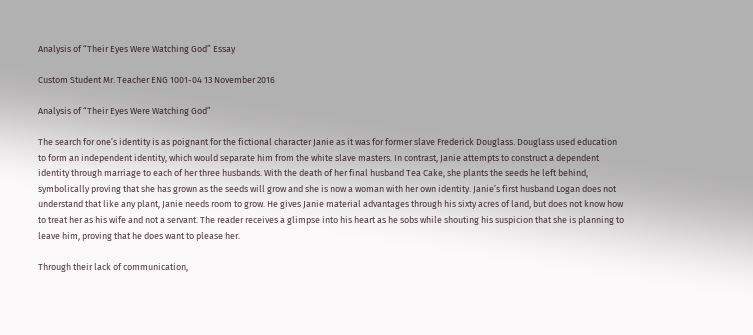Analysis of “Their Eyes Were Watching God” Essay

Custom Student Mr. Teacher ENG 1001-04 13 November 2016

Analysis of “Their Eyes Were Watching God”

The search for one’s identity is as poignant for the fictional character Janie as it was for former slave Frederick Douglass. Douglass used education to form an independent identity, which would separate him from the white slave masters. In contrast, Janie attempts to construct a dependent identity through marriage to each of her three husbands. With the death of her final husband Tea Cake, she plants the seeds he left behind, symbolically proving that she has grown as the seeds will grow and she is now a woman with her own identity. Janie’s first husband Logan does not understand that like any plant, Janie needs room to grow. He gives Janie material advantages through his sixty acres of land, but does not know how to treat her as his wife and not a servant. The reader receives a glimpse into his heart as he sobs while shouting his suspicion that she is planning to leave him, proving that he does want to please her.

Through their lack of communication,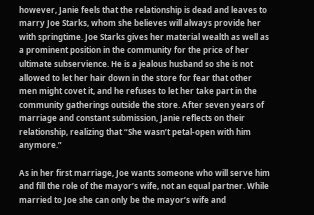however, Janie feels that the relationship is dead and leaves to marry Joe Starks, whom she believes will always provide her with springtime. Joe Starks gives her material wealth as well as a prominent position in the community for the price of her ultimate subservience. He is a jealous husband so she is not allowed to let her hair down in the store for fear that other men might covet it, and he refuses to let her take part in the community gatherings outside the store. After seven years of marriage and constant submission, Janie reflects on their relationship, realizing that “She wasn’t petal-open with him anymore.”

As in her first marriage, Joe wants someone who will serve him and fill the role of the mayor’s wife, not an equal partner. While married to Joe she can only be the mayor’s wife and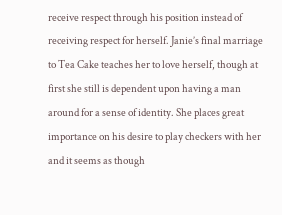receive respect through his position instead of receiving respect for herself. Janie’s final marriage to Tea Cake teaches her to love herself, though at first she still is dependent upon having a man around for a sense of identity. She places great importance on his desire to play checkers with her and it seems as though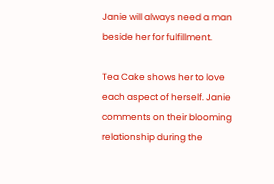Janie will always need a man beside her for fulfillment.

Tea Cake shows her to love each aspect of herself. Janie comments on their blooming relationship during the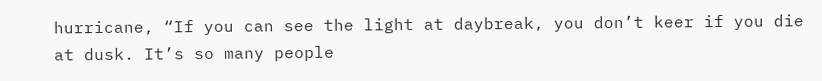hurricane, “If you can see the light at daybreak, you don’t keer if you die at dusk. It’s so many people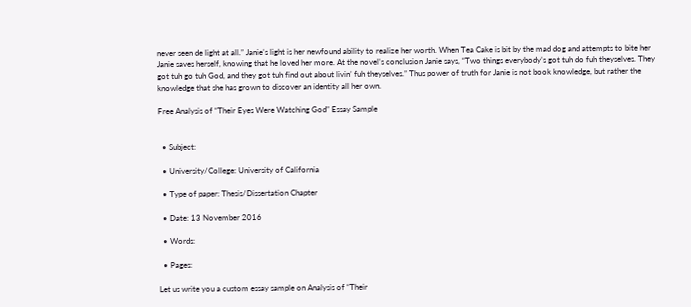never seen de light at all.” Janie’s light is her newfound ability to realize her worth. When Tea Cake is bit by the mad dog and attempts to bite her Janie saves herself, knowing that he loved her more. At the novel’s conclusion Janie says, “Two things everybody’s got tuh do fuh theyselves. They got tuh go tuh God, and they got tuh find out about livin’ fuh theyselves.” Thus power of truth for Janie is not book knowledge, but rather the knowledge that she has grown to discover an identity all her own.

Free Analysis of “Their Eyes Were Watching God” Essay Sample


  • Subject:

  • University/College: University of California

  • Type of paper: Thesis/Dissertation Chapter

  • Date: 13 November 2016

  • Words:

  • Pages:

Let us write you a custom essay sample on Analysis of “Their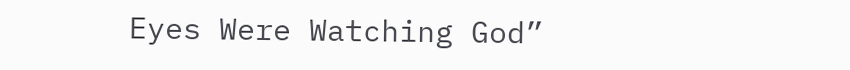Eyes Were Watching God”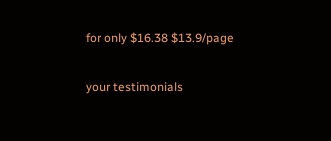for only $16.38 $13.9/page

your testimonials